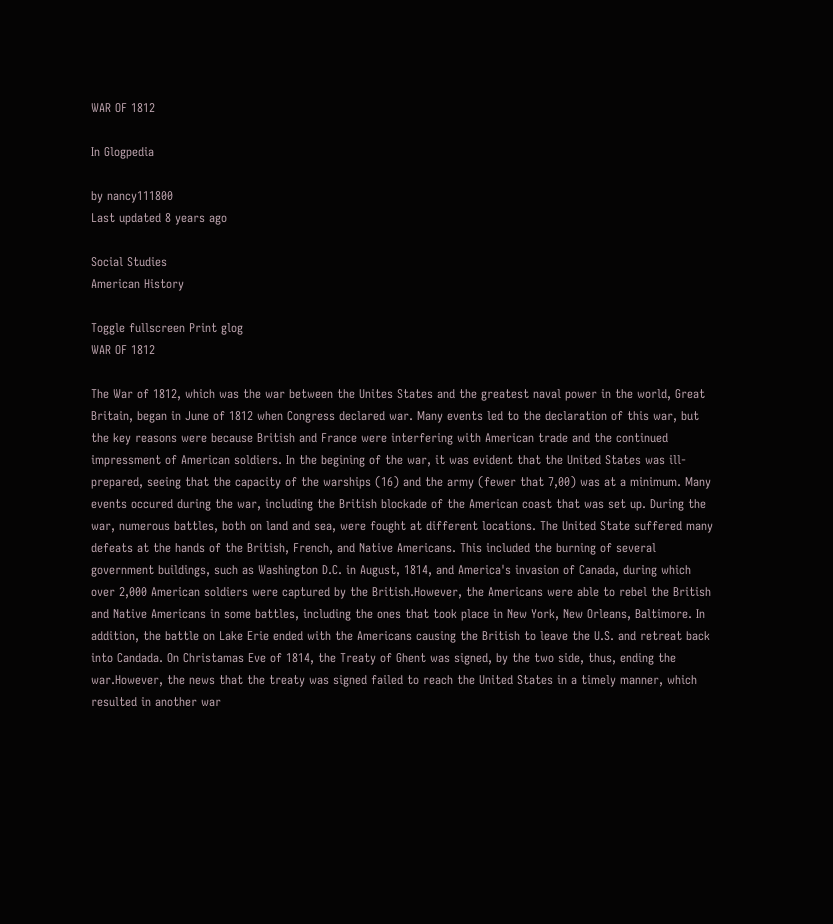WAR OF 1812

In Glogpedia

by nancy111800
Last updated 8 years ago

Social Studies
American History

Toggle fullscreen Print glog
WAR OF 1812

The War of 1812, which was the war between the Unites States and the greatest naval power in the world, Great Britain, began in June of 1812 when Congress declared war. Many events led to the declaration of this war, but the key reasons were because British and France were interfering with American trade and the continued impressment of American soldiers. In the begining of the war, it was evident that the United States was ill-prepared, seeing that the capacity of the warships (16) and the army (fewer that 7,00) was at a minimum. Many events occured during the war, including the British blockade of the American coast that was set up. During the war, numerous battles, both on land and sea, were fought at different locations. The United State suffered many defeats at the hands of the British, French, and Native Americans. This included the burning of several government buildings, such as Washington D.C. in August, 1814, and America's invasion of Canada, during which over 2,000 American soldiers were captured by the British.However, the Americans were able to rebel the British and Native Americans in some battles, including the ones that took place in New York, New Orleans, Baltimore. In addition, the battle on Lake Erie ended with the Americans causing the British to leave the U.S. and retreat back into Candada. On Christamas Eve of 1814, the Treaty of Ghent was signed, by the two side, thus, ending the war.However, the news that the treaty was signed failed to reach the United States in a timely manner, which resulted in another war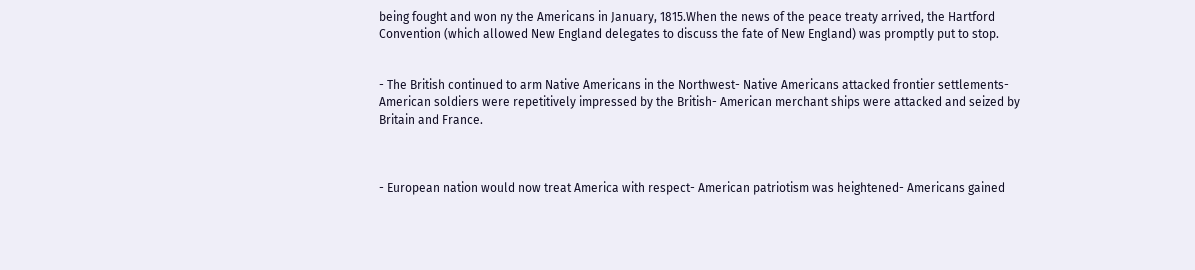being fought and won ny the Americans in January, 1815.When the news of the peace treaty arrived, the Hartford Convention (which allowed New England delegates to discuss the fate of New England) was promptly put to stop.


- The British continued to arm Native Americans in the Northwest- Native Americans attacked frontier settlements- American soldiers were repetitively impressed by the British- American merchant ships were attacked and seized by Britain and France.



- European nation would now treat America with respect- American patriotism was heightened- Americans gained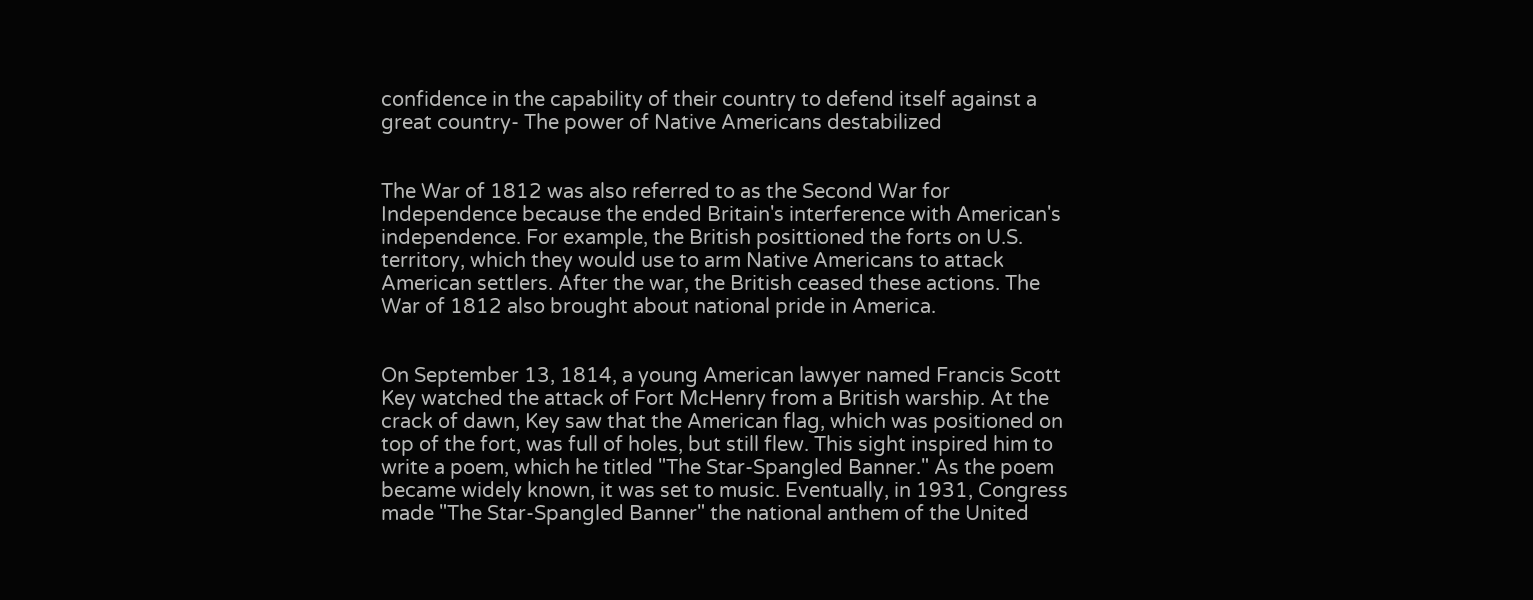confidence in the capability of their country to defend itself against a great country- The power of Native Americans destabilized


The War of 1812 was also referred to as the Second War for Independence because the ended Britain's interference with American's independence. For example, the British posittioned the forts on U.S. territory, which they would use to arm Native Americans to attack American settlers. After the war, the British ceased these actions. The War of 1812 also brought about national pride in America.


On September 13, 1814, a young American lawyer named Francis Scott Key watched the attack of Fort McHenry from a British warship. At the crack of dawn, Key saw that the American flag, which was positioned on top of the fort, was full of holes, but still flew. This sight inspired him to write a poem, which he titled "The Star-Spangled Banner." As the poem became widely known, it was set to music. Eventually, in 1931, Congress made "The Star-Spangled Banner" the national anthem of the United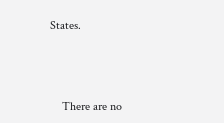States.



    There are no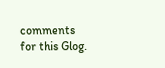comments for this Glog.